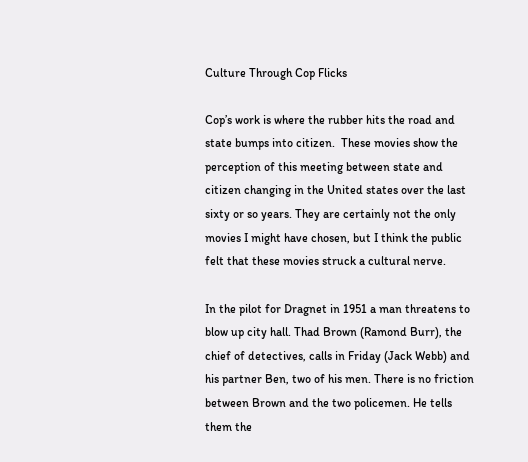Culture Through Cop Flicks

Cop’s work is where the rubber hits the road and state bumps into citizen.  These movies show the perception of this meeting between state and citizen changing in the United states over the last sixty or so years. They are certainly not the only movies I might have chosen, but I think the public felt that these movies struck a cultural nerve.

In the pilot for Dragnet in 1951 a man threatens to blow up city hall. Thad Brown (Ramond Burr), the chief of detectives, calls in Friday (Jack Webb) and his partner Ben, two of his men. There is no friction between Brown and the two policemen. He tells them the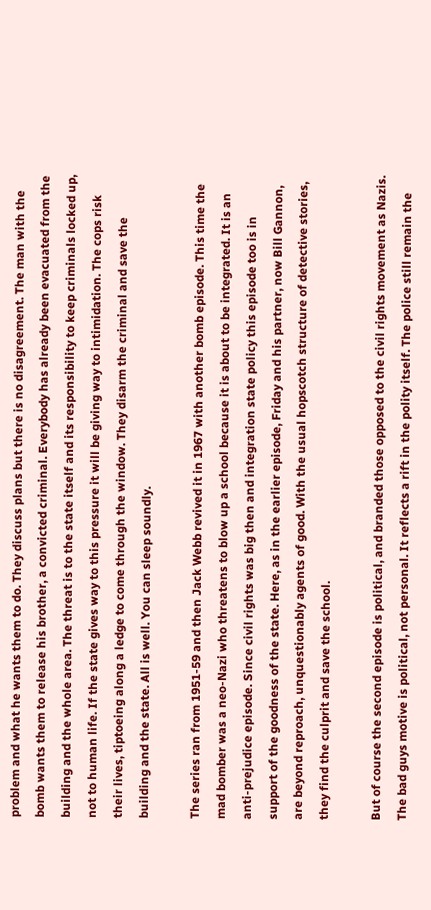problem and what he wants them to do. They discuss plans but there is no disagreement. The man with the bomb wants them to release his brother, a convicted criminal. Everybody has already been evacuated from the building and the whole area. The threat is to the state itself and its responsibility to keep criminals locked up, not to human life. If the state gives way to this pressure it will be giving way to intimidation. The cops risk their lives, tiptoeing along a ledge to come through the window. They disarm the criminal and save the building and the state. All is well. You can sleep soundly.

The series ran from 1951-59 and then Jack Webb revived it in 1967 with another bomb episode. This time the mad bomber was a neo-Nazi who threatens to blow up a school because it is about to be integrated. It is an anti-prejudice episode. Since civil rights was big then and integration state policy this episode too is in support of the goodness of the state. Here, as in the earlier episode, Friday and his partner, now Bill Gannon, are beyond reproach, unquestionably agents of good. With the usual hopscotch structure of detective stories, they find the culprit and save the school.

But of course the second episode is political, and branded those opposed to the civil rights movement as Nazis. The bad guys motive is political, not personal. It reflects a rift in the polity itself. The police still remain the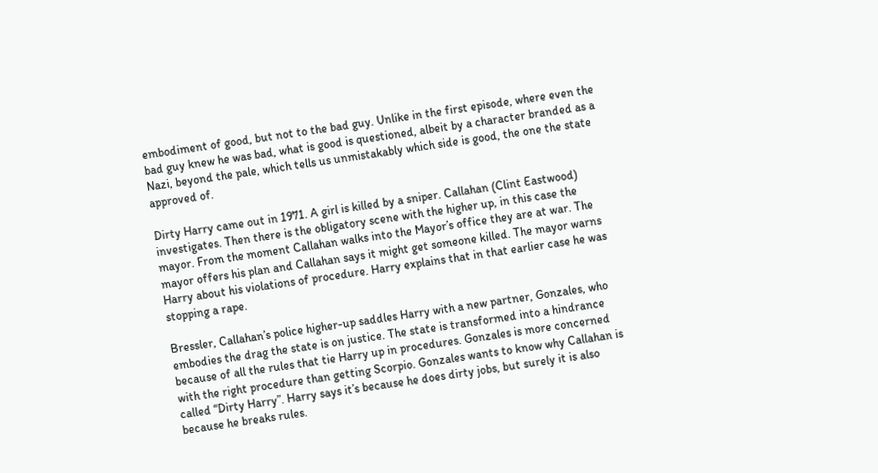embodiment of good, but not to the bad guy. Unlike in the first episode, where even the bad guy knew he was bad, what is good is questioned, albeit by a character branded as a Nazi, beyond the pale, which tells us unmistakably which side is good, the one the state approved of.

Dirty Harry came out in 1971. A girl is killed by a sniper. Callahan (Clint Eastwood) investigates. Then there is the obligatory scene with the higher up, in this case the mayor. From the moment Callahan walks into the Mayor’s office they are at war. The mayor offers his plan and Callahan says it might get someone killed. The mayor warns Harry about his violations of procedure. Harry explains that in that earlier case he was stopping a rape.

Bressler, Callahan’s police higher-up saddles Harry with a new partner, Gonzales, who embodies the drag the state is on justice. The state is transformed into a hindrance because of all the rules that tie Harry up in procedures. Gonzales is more concerned with the right procedure than getting Scorpio. Gonzales wants to know why Callahan is called “Dirty Harry”. Harry says it’s because he does dirty jobs, but surely it is also because he breaks rules.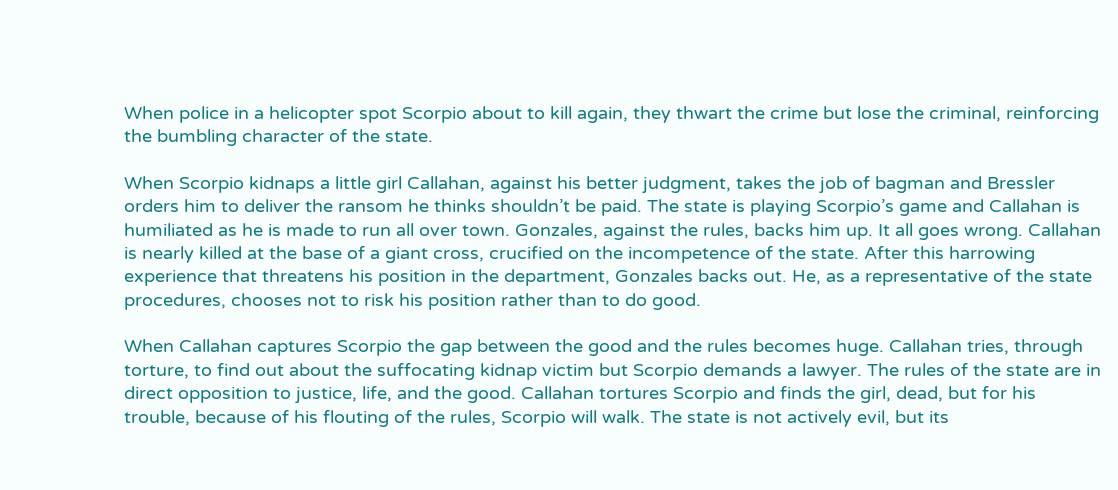When police in a helicopter spot Scorpio about to kill again, they thwart the crime but lose the criminal, reinforcing the bumbling character of the state.

When Scorpio kidnaps a little girl Callahan, against his better judgment, takes the job of bagman and Bressler orders him to deliver the ransom he thinks shouldn’t be paid. The state is playing Scorpio’s game and Callahan is humiliated as he is made to run all over town. Gonzales, against the rules, backs him up. It all goes wrong. Callahan is nearly killed at the base of a giant cross, crucified on the incompetence of the state. After this harrowing experience that threatens his position in the department, Gonzales backs out. He, as a representative of the state procedures, chooses not to risk his position rather than to do good.

When Callahan captures Scorpio the gap between the good and the rules becomes huge. Callahan tries, through torture, to find out about the suffocating kidnap victim but Scorpio demands a lawyer. The rules of the state are in direct opposition to justice, life, and the good. Callahan tortures Scorpio and finds the girl, dead, but for his trouble, because of his flouting of the rules, Scorpio will walk. The state is not actively evil, but its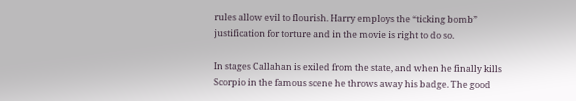rules allow evil to flourish. Harry employs the “ticking bomb” justification for torture and in the movie is right to do so.

In stages Callahan is exiled from the state, and when he finally kills Scorpio in the famous scene he throws away his badge. The good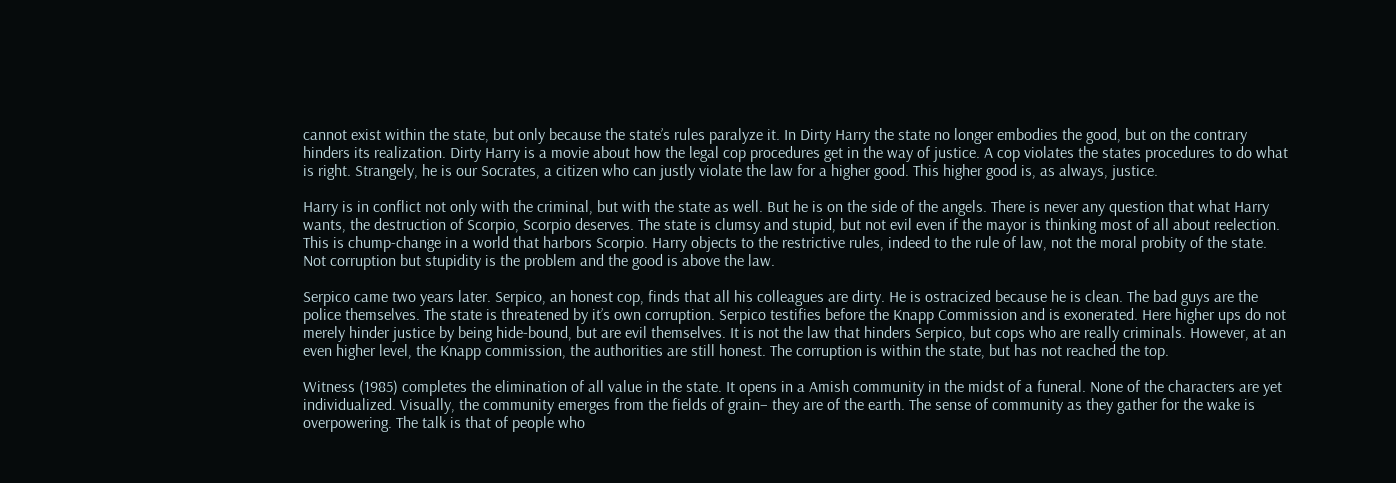cannot exist within the state, but only because the state’s rules paralyze it. In Dirty Harry the state no longer embodies the good, but on the contrary hinders its realization. Dirty Harry is a movie about how the legal cop procedures get in the way of justice. A cop violates the states procedures to do what is right. Strangely, he is our Socrates, a citizen who can justly violate the law for a higher good. This higher good is, as always, justice.

Harry is in conflict not only with the criminal, but with the state as well. But he is on the side of the angels. There is never any question that what Harry wants, the destruction of Scorpio, Scorpio deserves. The state is clumsy and stupid, but not evil even if the mayor is thinking most of all about reelection. This is chump-change in a world that harbors Scorpio. Harry objects to the restrictive rules, indeed to the rule of law, not the moral probity of the state. Not corruption but stupidity is the problem and the good is above the law.

Serpico came two years later. Serpico, an honest cop, finds that all his colleagues are dirty. He is ostracized because he is clean. The bad guys are the police themselves. The state is threatened by it’s own corruption. Serpico testifies before the Knapp Commission and is exonerated. Here higher ups do not merely hinder justice by being hide-bound, but are evil themselves. It is not the law that hinders Serpico, but cops who are really criminals. However, at an even higher level, the Knapp commission, the authorities are still honest. The corruption is within the state, but has not reached the top.

Witness (1985) completes the elimination of all value in the state. It opens in a Amish community in the midst of a funeral. None of the characters are yet individualized. Visually, the community emerges from the fields of grain– they are of the earth. The sense of community as they gather for the wake is overpowering. The talk is that of people who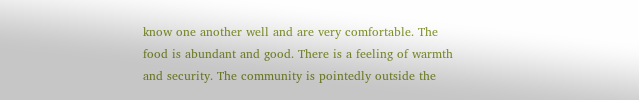know one another well and are very comfortable. The food is abundant and good. There is a feeling of warmth and security. The community is pointedly outside the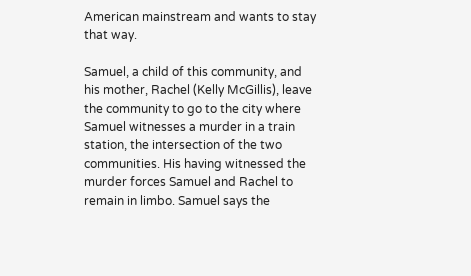American mainstream and wants to stay that way.

Samuel, a child of this community, and his mother, Rachel (Kelly McGillis), leave the community to go to the city where Samuel witnesses a murder in a train station, the intersection of the two communities. His having witnessed the murder forces Samuel and Rachel to remain in limbo. Samuel says the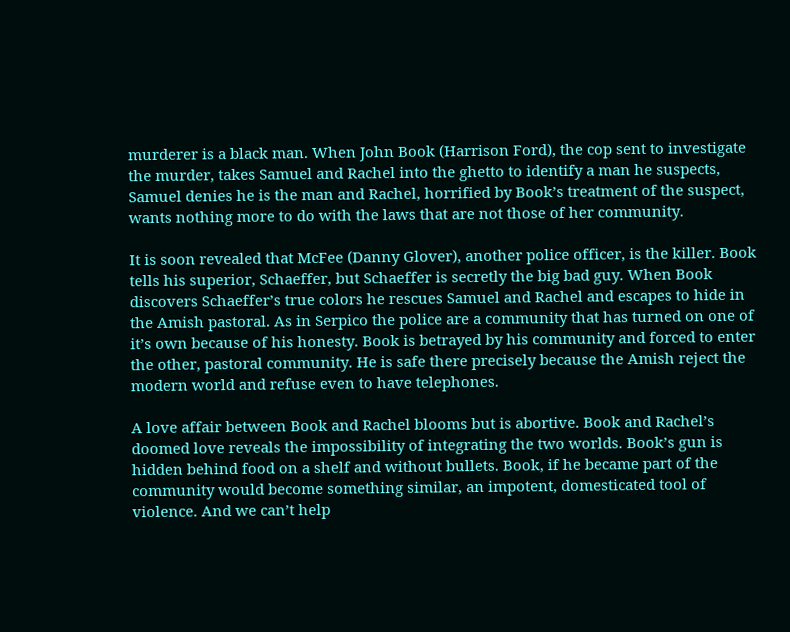murderer is a black man. When John Book (Harrison Ford), the cop sent to investigate the murder, takes Samuel and Rachel into the ghetto to identify a man he suspects, Samuel denies he is the man and Rachel, horrified by Book’s treatment of the suspect, wants nothing more to do with the laws that are not those of her community.

It is soon revealed that McFee (Danny Glover), another police officer, is the killer. Book tells his superior, Schaeffer, but Schaeffer is secretly the big bad guy. When Book discovers Schaeffer’s true colors he rescues Samuel and Rachel and escapes to hide in the Amish pastoral. As in Serpico the police are a community that has turned on one of it’s own because of his honesty. Book is betrayed by his community and forced to enter the other, pastoral community. He is safe there precisely because the Amish reject the modern world and refuse even to have telephones.

A love affair between Book and Rachel blooms but is abortive. Book and Rachel’s doomed love reveals the impossibility of integrating the two worlds. Book’s gun is hidden behind food on a shelf and without bullets. Book, if he became part of the community would become something similar, an impotent, domesticated tool of violence. And we can’t help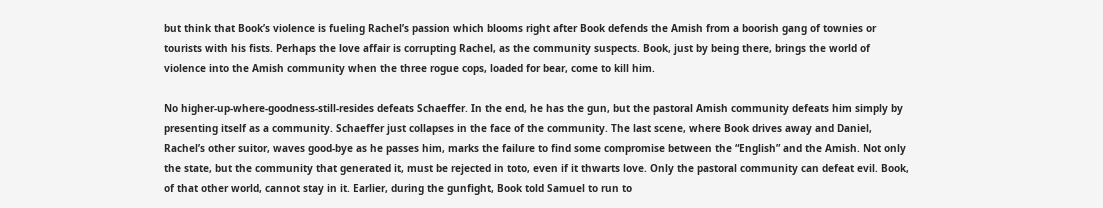but think that Book’s violence is fueling Rachel’s passion which blooms right after Book defends the Amish from a boorish gang of townies or tourists with his fists. Perhaps the love affair is corrupting Rachel, as the community suspects. Book, just by being there, brings the world of violence into the Amish community when the three rogue cops, loaded for bear, come to kill him.

No higher-up-where-goodness-still-resides defeats Schaeffer. In the end, he has the gun, but the pastoral Amish community defeats him simply by presenting itself as a community. Schaeffer just collapses in the face of the community. The last scene, where Book drives away and Daniel, Rachel’s other suitor, waves good-bye as he passes him, marks the failure to find some compromise between the “English” and the Amish. Not only the state, but the community that generated it, must be rejected in toto, even if it thwarts love. Only the pastoral community can defeat evil. Book, of that other world, cannot stay in it. Earlier, during the gunfight, Book told Samuel to run to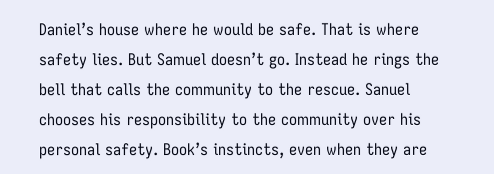Daniel’s house where he would be safe. That is where safety lies. But Samuel doesn’t go. Instead he rings the bell that calls the community to the rescue. Sanuel chooses his responsibility to the community over his personal safety. Book’s instincts, even when they are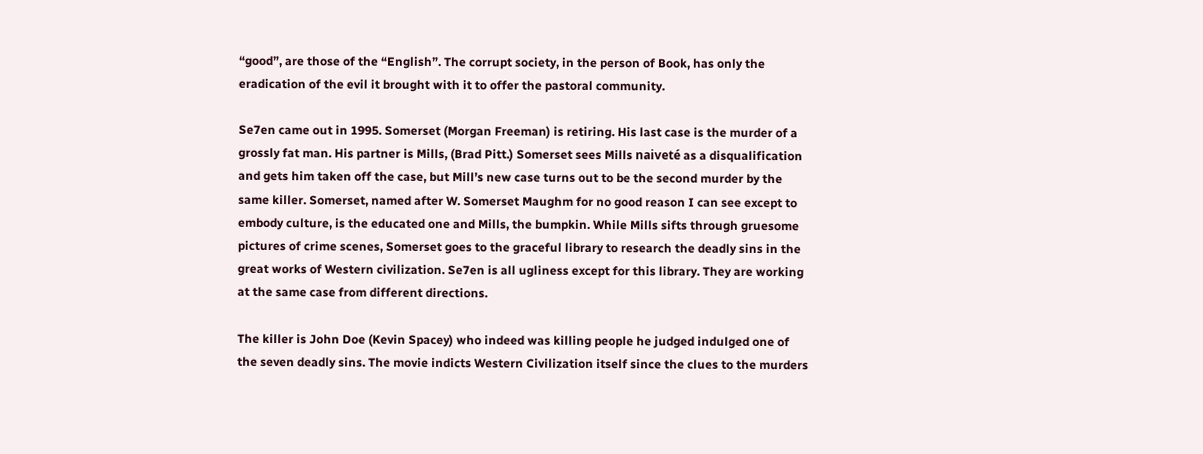“good”, are those of the “English”. The corrupt society, in the person of Book, has only the eradication of the evil it brought with it to offer the pastoral community.

Se7en came out in 1995. Somerset (Morgan Freeman) is retiring. His last case is the murder of a grossly fat man. His partner is Mills, (Brad Pitt.) Somerset sees Mills naiveté as a disqualification and gets him taken off the case, but Mill’s new case turns out to be the second murder by the same killer. Somerset, named after W. Somerset Maughm for no good reason I can see except to embody culture, is the educated one and Mills, the bumpkin. While Mills sifts through gruesome pictures of crime scenes, Somerset goes to the graceful library to research the deadly sins in the great works of Western civilization. Se7en is all ugliness except for this library. They are working at the same case from different directions.

The killer is John Doe (Kevin Spacey) who indeed was killing people he judged indulged one of the seven deadly sins. The movie indicts Western Civilization itself since the clues to the murders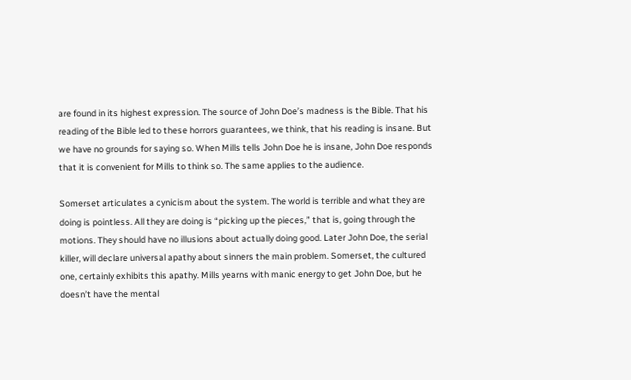are found in its highest expression. The source of John Doe’s madness is the Bible. That his reading of the Bible led to these horrors guarantees, we think, that his reading is insane. But we have no grounds for saying so. When Mills tells John Doe he is insane, John Doe responds that it is convenient for Mills to think so. The same applies to the audience.

Somerset articulates a cynicism about the system. The world is terrible and what they are doing is pointless. All they are doing is “picking up the pieces,” that is, going through the motions. They should have no illusions about actually doing good. Later John Doe, the serial killer, will declare universal apathy about sinners the main problem. Somerset, the cultured one, certainly exhibits this apathy. Mills yearns with manic energy to get John Doe, but he doesn’t have the mental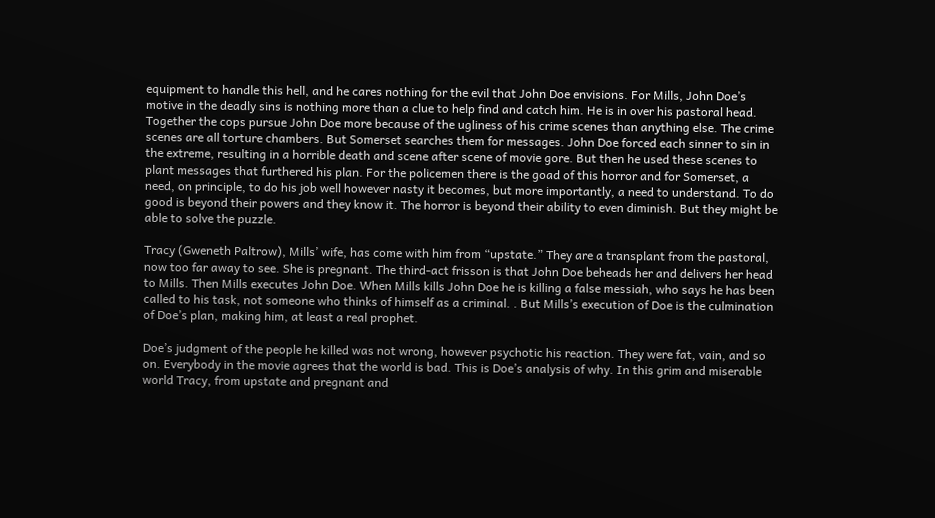equipment to handle this hell, and he cares nothing for the evil that John Doe envisions. For Mills, John Doe’s motive in the deadly sins is nothing more than a clue to help find and catch him. He is in over his pastoral head. Together the cops pursue John Doe more because of the ugliness of his crime scenes than anything else. The crime scenes are all torture chambers. But Somerset searches them for messages. John Doe forced each sinner to sin in the extreme, resulting in a horrible death and scene after scene of movie gore. But then he used these scenes to plant messages that furthered his plan. For the policemen there is the goad of this horror and for Somerset, a need, on principle, to do his job well however nasty it becomes, but more importantly, a need to understand. To do good is beyond their powers and they know it. The horror is beyond their ability to even diminish. But they might be able to solve the puzzle.

Tracy (Gweneth Paltrow), Mills’ wife, has come with him from “upstate.” They are a transplant from the pastoral, now too far away to see. She is pregnant. The third-act frisson is that John Doe beheads her and delivers her head to Mills. Then Mills executes John Doe. When Mills kills John Doe he is killing a false messiah, who says he has been called to his task, not someone who thinks of himself as a criminal. . But Mills’s execution of Doe is the culmination of Doe’s plan, making him, at least a real prophet.

Doe’s judgment of the people he killed was not wrong, however psychotic his reaction. They were fat, vain, and so on. Everybody in the movie agrees that the world is bad. This is Doe’s analysis of why. In this grim and miserable world Tracy, from upstate and pregnant and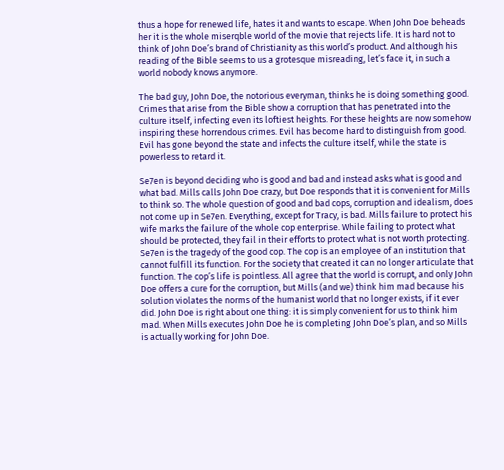thus a hope for renewed life, hates it and wants to escape. When John Doe beheads her it is the whole miserqble world of the movie that rejects life. It is hard not to think of John Doe’s brand of Christianity as this world’s product. And although his reading of the Bible seems to us a grotesque misreading, let’s face it, in such a world nobody knows anymore.

The bad guy, John Doe, the notorious everyman, thinks he is doing something good. Crimes that arise from the Bible show a corruption that has penetrated into the culture itself, infecting even its loftiest heights. For these heights are now somehow inspiring these horrendous crimes. Evil has become hard to distinguish from good. Evil has gone beyond the state and infects the culture itself, while the state is powerless to retard it.

Se7en is beyond deciding who is good and bad and instead asks what is good and what bad. Mills calls John Doe crazy, but Doe responds that it is convenient for Mills to think so. The whole question of good and bad cops, corruption and idealism, does not come up in Se7en. Everything, except for Tracy, is bad. Mills failure to protect his wife marks the failure of the whole cop enterprise. While failing to protect what should be protected, they fail in their efforts to protect what is not worth protecting. Se7en is the tragedy of the good cop. The cop is an employee of an institution that cannot fulfill its function. For the society that created it can no longer articulate that function. The cop’s life is pointless. All agree that the world is corrupt, and only John Doe offers a cure for the corruption, but Mills (and we) think him mad because his solution violates the norms of the humanist world that no longer exists, if it ever did. John Doe is right about one thing: it is simply convenient for us to think him mad. When Mills executes John Doe he is completing John Doe’s plan, and so Mills is actually working for John Doe.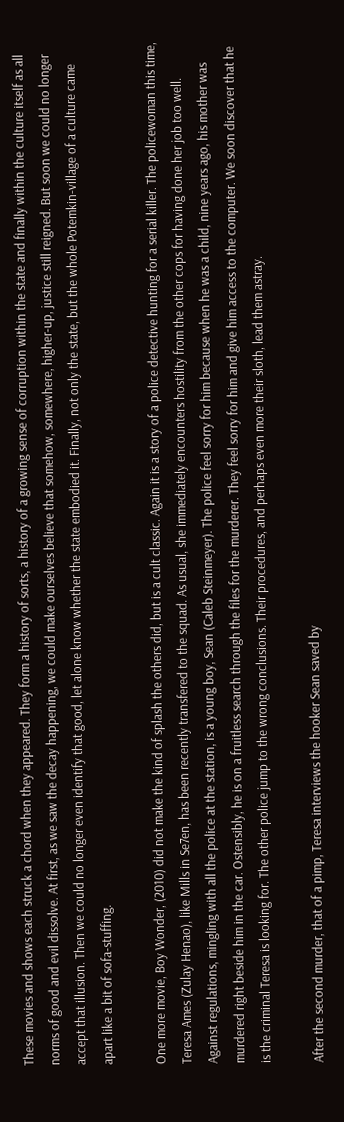These movies and shows each struck a chord when they appeared. They form a history of sorts, a history of a growing sense of corruption within the state and finally within the culture itself as all norms of good and evil dissolve. At first, as we saw the decay happening, we could make ourselves believe that somehow, somewhere, higher-up, justice still reigned. But soon we could no longer accept that illusion. Then we could no longer even identify that good, let alone know whether the state embodied it. Finally, not only the state, but the whole Potemkin-village of a culture came apart like a bit of sofa-stuffing.

One more movie, Boy Wonder, (2010) did not make the kind of splash the others did, but is a cult classic. Again it is a story of a police detective hunting for a serial killer. The policewoman this time, Teresa Ames (Zulay Henao), like Mills in Se7en, has been recently transfered to the squad. As usual, she immediately encounters hostility from the other cops for having done her job too well. Against regulations, mingling with all the police at the station, is a young boy, Sean (Caleb Steinmeyer). The police feel sorry for him because when he was a child, nine years ago, his mother was murdered right beside him in the car. Ostensibly, he is on a fruitless search through the files for the murderer. They feel sorry for him and give him access to the computer. We soon discover that he is the criminal Teresa is looking for. The other police jump to the wrong conclusions. Their procedures, and perhaps even more their sloth, lead them astray.

After the second murder, that of a pimp, Teresa interviews the hooker Sean saved by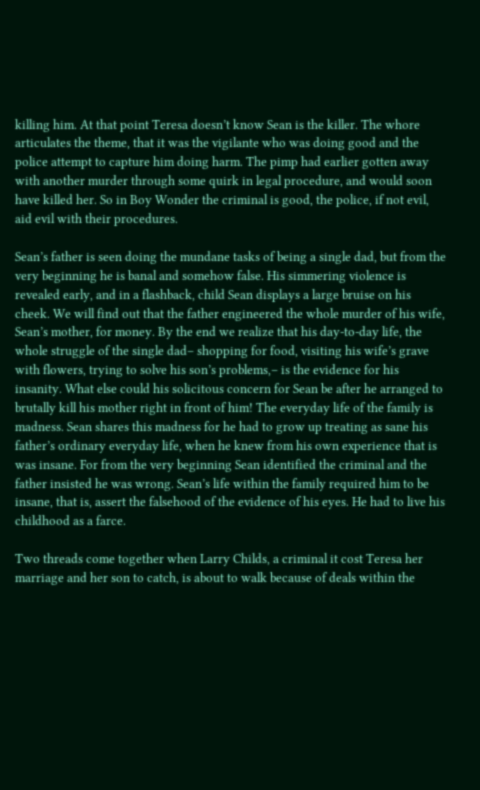killing him. At that point Teresa doesn’t know Sean is the killer. The whore articulates the theme, that it was the vigilante who was doing good and the police attempt to capture him doing harm. The pimp had earlier gotten away with another murder through some quirk in legal procedure, and would soon have killed her. So in Boy Wonder the criminal is good, the police, if not evil, aid evil with their procedures.

Sean’s father is seen doing the mundane tasks of being a single dad, but from the very beginning he is banal and somehow false. His simmering violence is revealed early, and in a flashback, child Sean displays a large bruise on his cheek. We will find out that the father engineered the whole murder of his wife, Sean’s mother, for money. By the end we realize that his day-to-day life, the whole struggle of the single dad– shopping for food, visiting his wife’s grave with flowers, trying to solve his son’s problems,– is the evidence for his insanity. What else could his solicitous concern for Sean be after he arranged to brutally kill his mother right in front of him! The everyday life of the family is madness. Sean shares this madness for he had to grow up treating as sane his father’s ordinary everyday life, when he knew from his own experience that is was insane. For from the very beginning Sean identified the criminal and the father insisted he was wrong. Sean’s life within the family required him to be insane, that is, assert the falsehood of the evidence of his eyes. He had to live his childhood as a farce.

Two threads come together when Larry Childs, a criminal it cost Teresa her marriage and her son to catch, is about to walk because of deals within the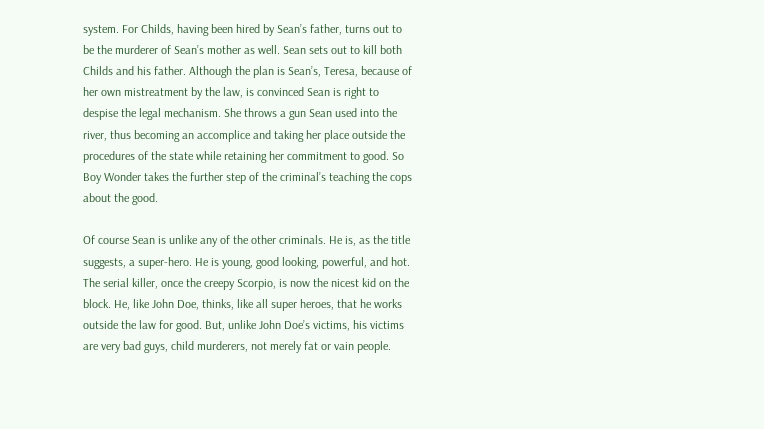system. For Childs, having been hired by Sean’s father, turns out to be the murderer of Sean’s mother as well. Sean sets out to kill both Childs and his father. Although the plan is Sean’s, Teresa, because of her own mistreatment by the law, is convinced Sean is right to despise the legal mechanism. She throws a gun Sean used into the river, thus becoming an accomplice and taking her place outside the procedures of the state while retaining her commitment to good. So Boy Wonder takes the further step of the criminal’s teaching the cops about the good.

Of course Sean is unlike any of the other criminals. He is, as the title suggests, a super-hero. He is young, good looking, powerful, and hot. The serial killer, once the creepy Scorpio, is now the nicest kid on the block. He, like John Doe, thinks, like all super heroes, that he works outside the law for good. But, unlike John Doe’s victims, his victims are very bad guys, child murderers, not merely fat or vain people.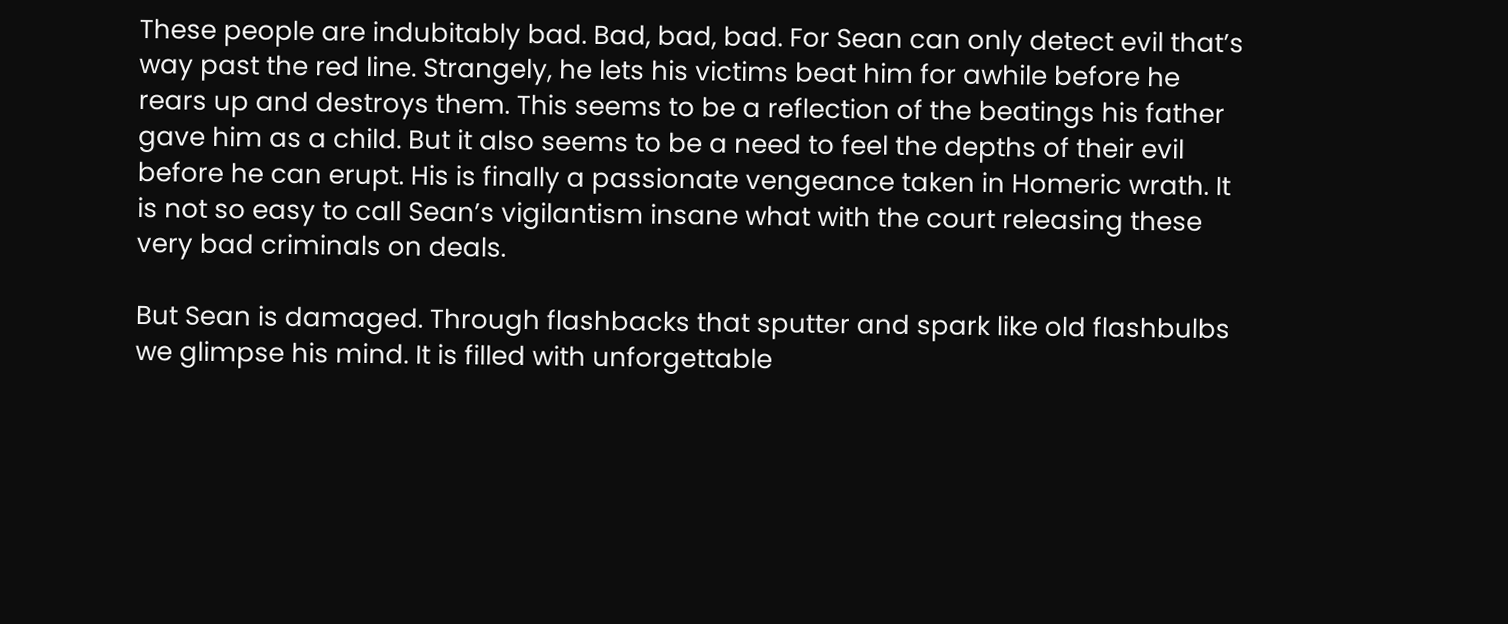These people are indubitably bad. Bad, bad, bad. For Sean can only detect evil that’s way past the red line. Strangely, he lets his victims beat him for awhile before he rears up and destroys them. This seems to be a reflection of the beatings his father gave him as a child. But it also seems to be a need to feel the depths of their evil before he can erupt. His is finally a passionate vengeance taken in Homeric wrath. It is not so easy to call Sean’s vigilantism insane what with the court releasing these very bad criminals on deals.

But Sean is damaged. Through flashbacks that sputter and spark like old flashbulbs we glimpse his mind. It is filled with unforgettable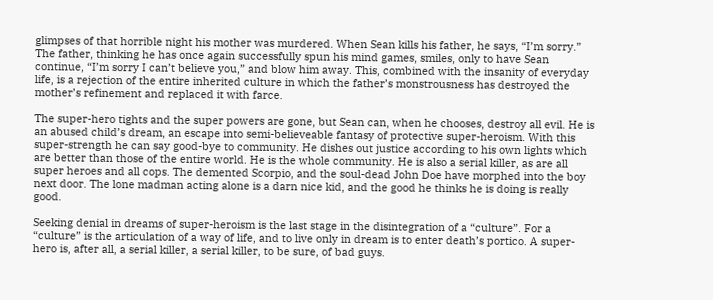glimpses of that horrible night his mother was murdered. When Sean kills his father, he says, “I’m sorry.” The father, thinking he has once again successfully spun his mind games, smiles, only to have Sean continue, “I’m sorry I can’t believe you,” and blow him away. This, combined with the insanity of everyday life, is a rejection of the entire inherited culture in which the father’s monstrousness has destroyed the mother’s refinement and replaced it with farce.

The super-hero tights and the super powers are gone, but Sean can, when he chooses, destroy all evil. He is an abused child’s dream, an escape into semi-believeable fantasy of protective super-heroism. With this super-strength he can say good-bye to community. He dishes out justice according to his own lights which are better than those of the entire world. He is the whole community. He is also a serial killer, as are all super heroes and all cops. The demented Scorpio, and the soul-dead John Doe have morphed into the boy next door. The lone madman acting alone is a darn nice kid, and the good he thinks he is doing is really good.

Seeking denial in dreams of super-heroism is the last stage in the disintegration of a “culture”. For a “culture” is the articulation of a way of life, and to live only in dream is to enter death’s portico. A super-hero is, after all, a serial killer, a serial killer, to be sure, of bad guys.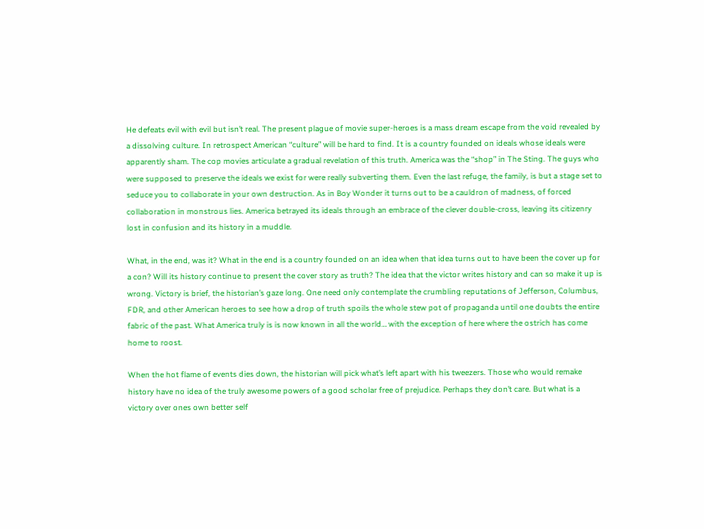He defeats evil with evil but isn’t real. The present plague of movie super-heroes is a mass dream escape from the void revealed by a dissolving culture. In retrospect American “culture” will be hard to find. It is a country founded on ideals whose ideals were apparently sham. The cop movies articulate a gradual revelation of this truth. America was the “shop” in The Sting. The guys who were supposed to preserve the ideals we exist for were really subverting them. Even the last refuge, the family, is but a stage set to seduce you to collaborate in your own destruction. As in Boy Wonder it turns out to be a cauldron of madness, of forced collaboration in monstrous lies. America betrayed its ideals through an embrace of the clever double-cross, leaving its citizenry lost in confusion and its history in a muddle.

What, in the end, was it? What in the end is a country founded on an idea when that idea turns out to have been the cover up for a con? Will its history continue to present the cover story as truth? The idea that the victor writes history and can so make it up is wrong. Victory is brief, the historian’s gaze long. One need only contemplate the crumbling reputations of Jefferson, Columbus, FDR, and other American heroes to see how a drop of truth spoils the whole stew pot of propaganda until one doubts the entire fabric of the past. What America truly is is now known in all the world… with the exception of here where the ostrich has come home to roost.

When the hot flame of events dies down, the historian will pick what’s left apart with his tweezers. Those who would remake history have no idea of the truly awesome powers of a good scholar free of prejudice. Perhaps they don’t care. But what is a victory over ones own better self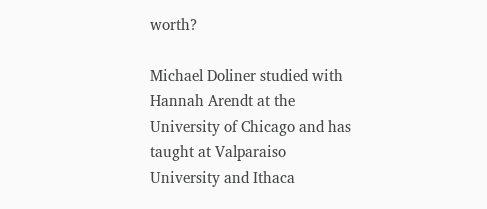worth?

Michael Doliner studied with Hannah Arendt at the University of Chicago and has taught at Valparaiso University and Ithaca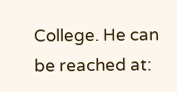College. He can be reached at: